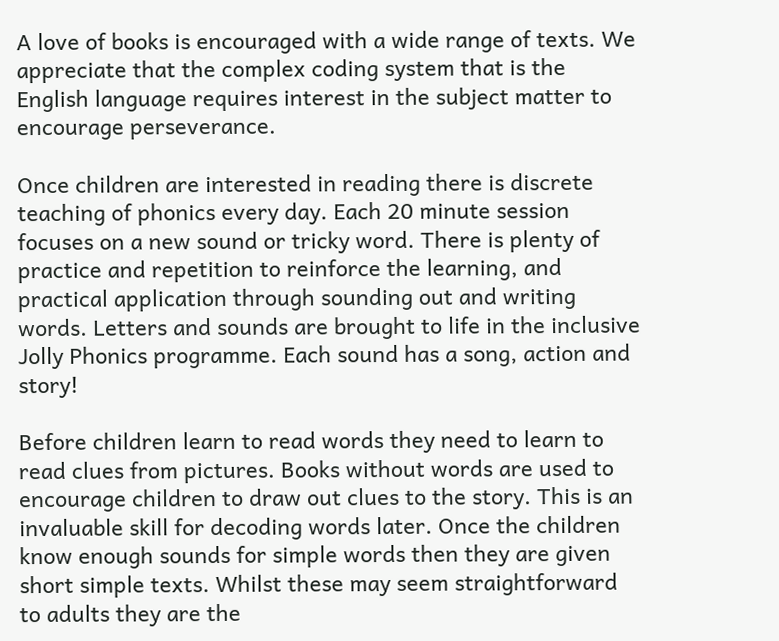A love of books is encouraged with a wide range of texts. We appreciate that the complex coding system that is the English language requires interest in the subject matter to encourage perseverance.

Once children are interested in reading there is discrete teaching of phonics every day. Each 20 minute session focuses on a new sound or tricky word. There is plenty of practice and repetition to reinforce the learning, and practical application through sounding out and writing words. Letters and sounds are brought to life in the inclusive Jolly Phonics programme. Each sound has a song, action and story!

Before children learn to read words they need to learn to read clues from pictures. Books without words are used to encourage children to draw out clues to the story. This is an invaluable skill for decoding words later. Once the children know enough sounds for simple words then they are given short simple texts. Whilst these may seem straightforward to adults they are the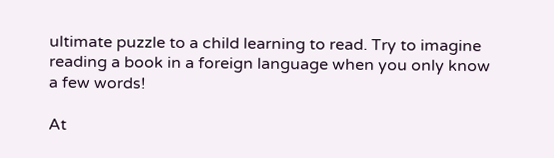ultimate puzzle to a child learning to read. Try to imagine reading a book in a foreign language when you only know a few words!

At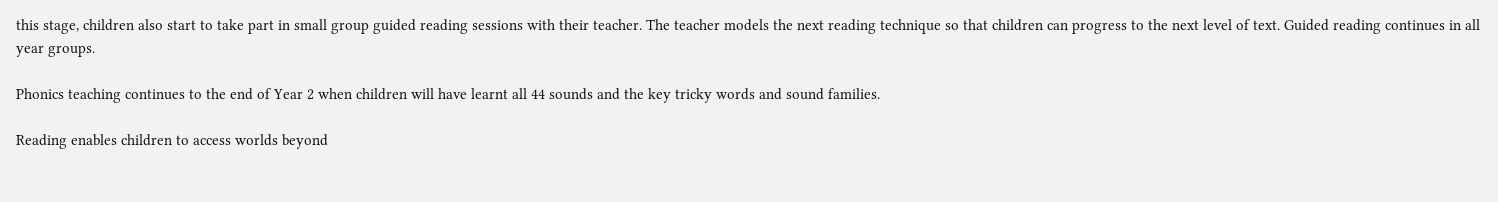this stage, children also start to take part in small group guided reading sessions with their teacher. The teacher models the next reading technique so that children can progress to the next level of text. Guided reading continues in all year groups.

Phonics teaching continues to the end of Year 2 when children will have learnt all 44 sounds and the key tricky words and sound families.

Reading enables children to access worlds beyond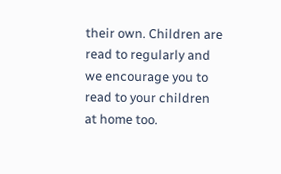their own. Children are read to regularly and we encourage you to read to your children at home too.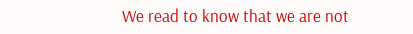We read to know that we are not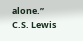alone.”  C.S. Lewis